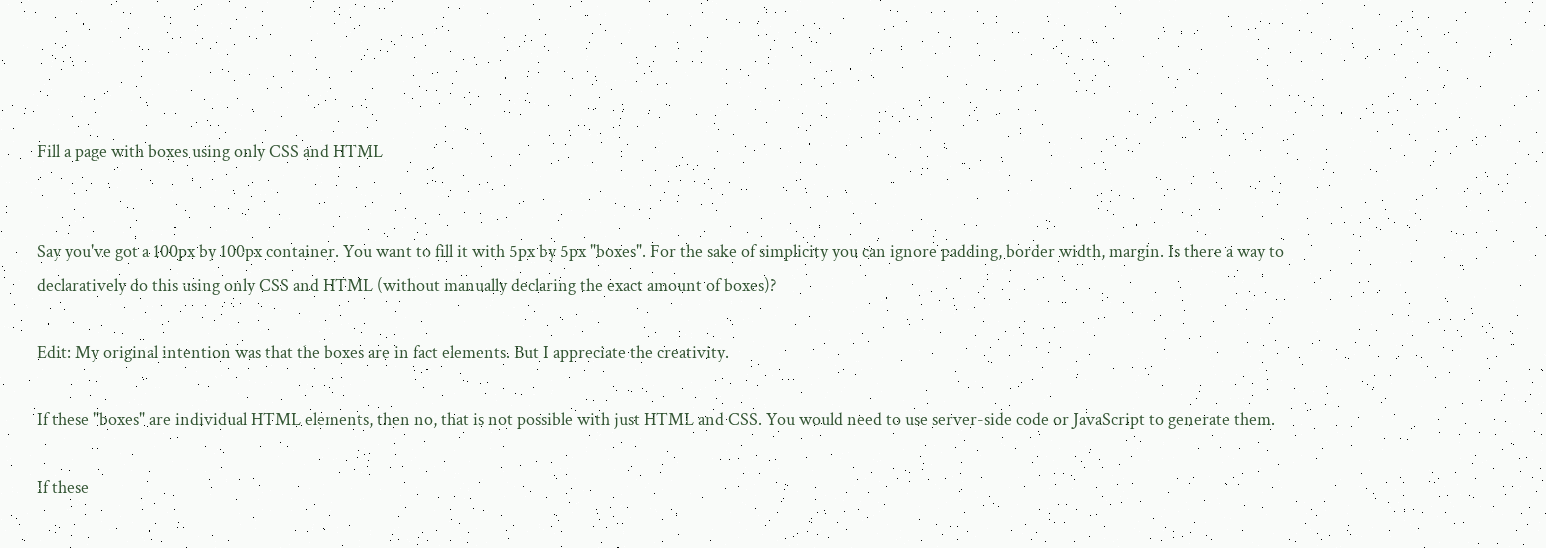Fill a page with boxes using only CSS and HTML


Say you've got a 100px by 100px container. You want to fill it with 5px by 5px "boxes". For the sake of simplicity you can ignore padding, border width, margin. Is there a way to declaratively do this using only CSS and HTML (without manually declaring the exact amount of boxes)?

Edit: My original intention was that the boxes are in fact elements. But I appreciate the creativity.

If these "boxes" are individual HTML elements, then no, that is not possible with just HTML and CSS. You would need to use server-side code or JavaScript to generate them.

If these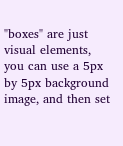"boxes" are just visual elements, you can use a 5px by 5px background image, and then set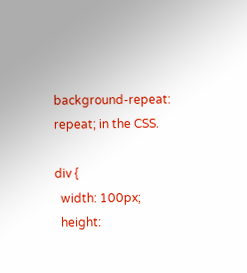background-repeat: repeat; in the CSS.

div {
  width: 100px;
  height: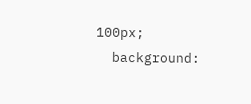100px;
  background: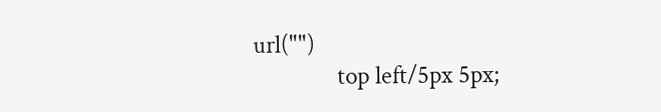url("")
              top left/5px 5px;